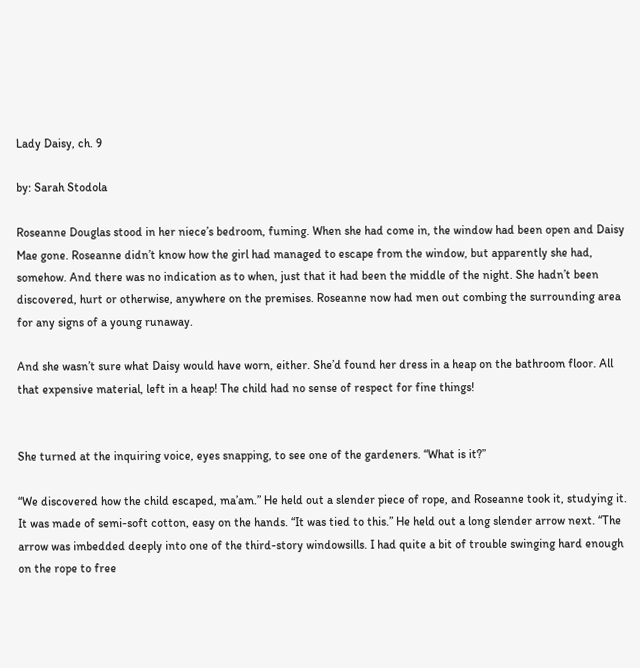Lady Daisy, ch. 9

by: Sarah Stodola

Roseanne Douglas stood in her niece’s bedroom, fuming. When she had come in, the window had been open and Daisy Mae gone. Roseanne didn’t know how the girl had managed to escape from the window, but apparently she had, somehow. And there was no indication as to when, just that it had been the middle of the night. She hadn’t been discovered, hurt or otherwise, anywhere on the premises. Roseanne now had men out combing the surrounding area for any signs of a young runaway.

And she wasn’t sure what Daisy would have worn, either. She’d found her dress in a heap on the bathroom floor. All that expensive material, left in a heap! The child had no sense of respect for fine things!


She turned at the inquiring voice, eyes snapping, to see one of the gardeners. “What is it?”

“We discovered how the child escaped, ma’am.” He held out a slender piece of rope, and Roseanne took it, studying it. It was made of semi-soft cotton, easy on the hands. “It was tied to this.” He held out a long slender arrow next. “The arrow was imbedded deeply into one of the third-story windowsills. I had quite a bit of trouble swinging hard enough on the rope to free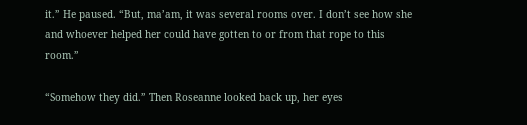it.” He paused. “But, ma’am, it was several rooms over. I don’t see how she and whoever helped her could have gotten to or from that rope to this room.”

“Somehow they did.” Then Roseanne looked back up, her eyes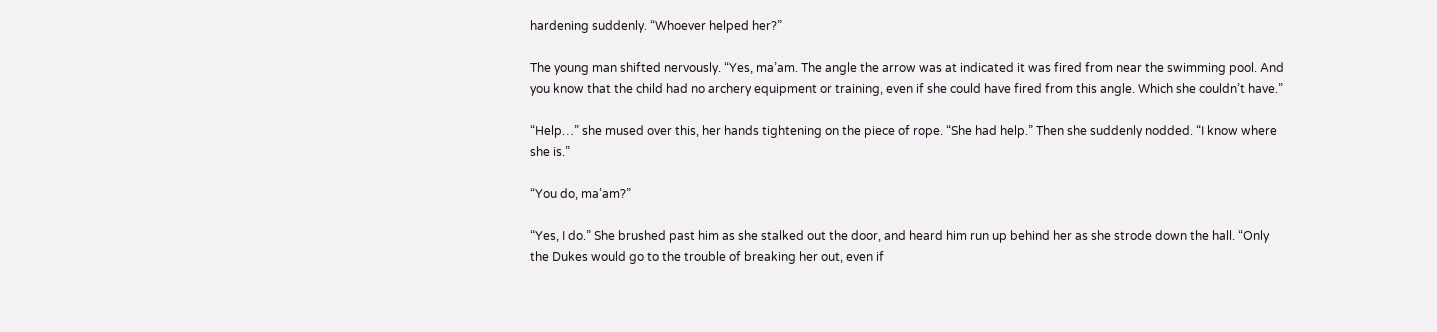hardening suddenly. “Whoever helped her?”

The young man shifted nervously. “Yes, ma’am. The angle the arrow was at indicated it was fired from near the swimming pool. And you know that the child had no archery equipment or training, even if she could have fired from this angle. Which she couldn’t have.”

“Help…” she mused over this, her hands tightening on the piece of rope. “She had help.” Then she suddenly nodded. “I know where she is.”

“You do, ma’am?”

“Yes, I do.” She brushed past him as she stalked out the door, and heard him run up behind her as she strode down the hall. “Only the Dukes would go to the trouble of breaking her out, even if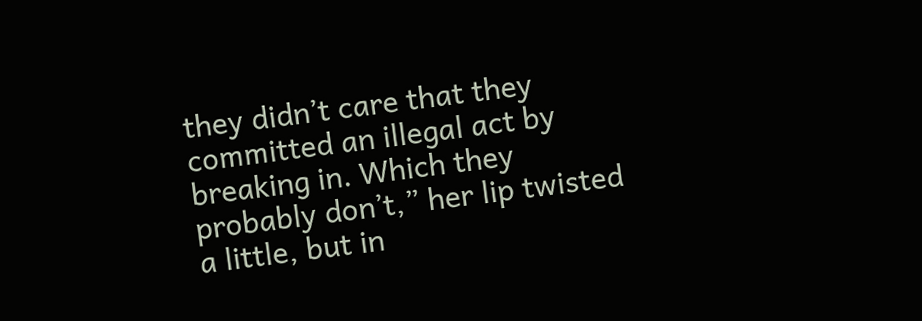they didn’t care that they committed an illegal act by breaking in. Which they probably don’t,” her lip twisted a little, but in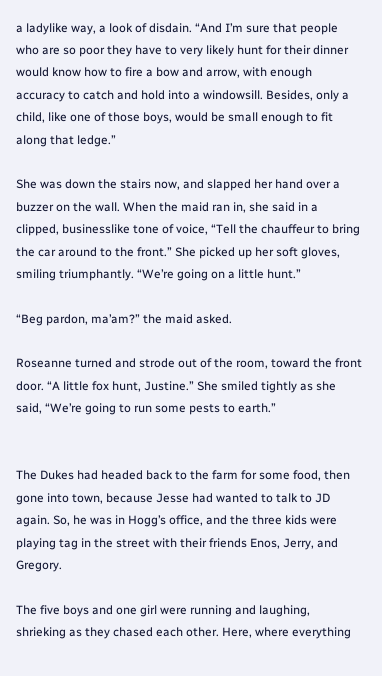a ladylike way, a look of disdain. “And I’m sure that people who are so poor they have to very likely hunt for their dinner would know how to fire a bow and arrow, with enough accuracy to catch and hold into a windowsill. Besides, only a child, like one of those boys, would be small enough to fit along that ledge.”

She was down the stairs now, and slapped her hand over a buzzer on the wall. When the maid ran in, she said in a clipped, businesslike tone of voice, “Tell the chauffeur to bring the car around to the front.” She picked up her soft gloves, smiling triumphantly. “We’re going on a little hunt.”

“Beg pardon, ma’am?” the maid asked.

Roseanne turned and strode out of the room, toward the front door. “A little fox hunt, Justine.” She smiled tightly as she said, “We’re going to run some pests to earth.”


The Dukes had headed back to the farm for some food, then gone into town, because Jesse had wanted to talk to JD again. So, he was in Hogg’s office, and the three kids were playing tag in the street with their friends Enos, Jerry, and Gregory.

The five boys and one girl were running and laughing, shrieking as they chased each other. Here, where everything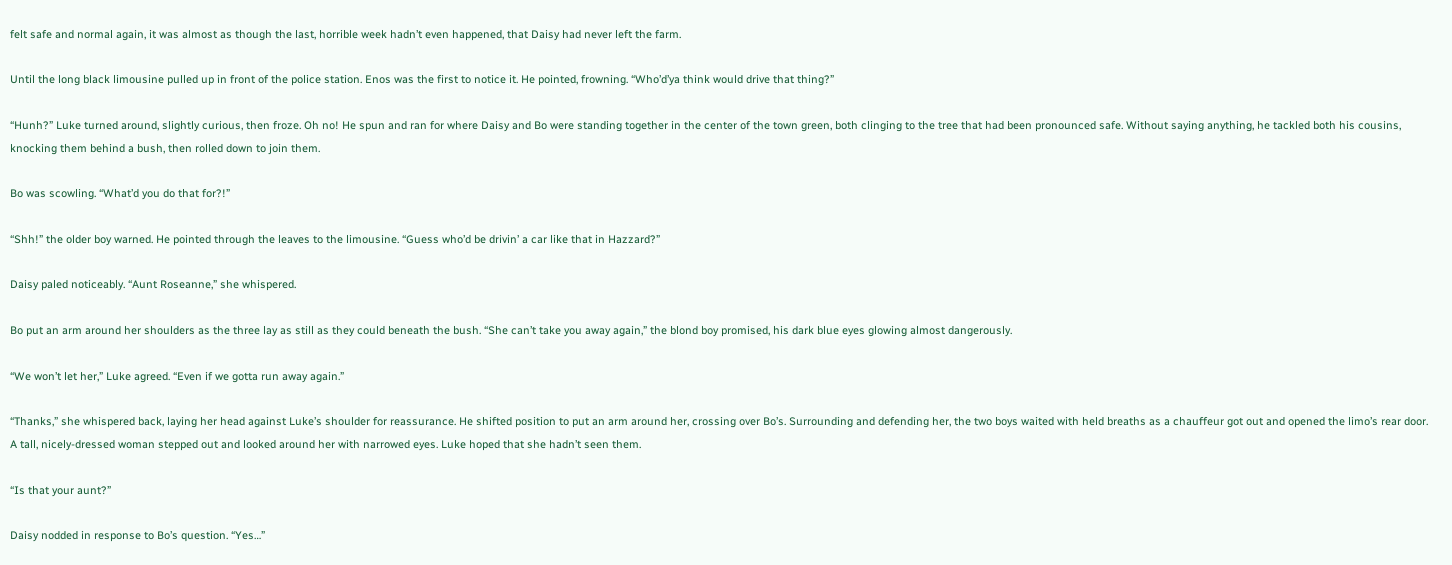felt safe and normal again, it was almost as though the last, horrible week hadn’t even happened, that Daisy had never left the farm.

Until the long black limousine pulled up in front of the police station. Enos was the first to notice it. He pointed, frowning. “Who’d’ya think would drive that thing?”

“Hunh?” Luke turned around, slightly curious, then froze. Oh no! He spun and ran for where Daisy and Bo were standing together in the center of the town green, both clinging to the tree that had been pronounced safe. Without saying anything, he tackled both his cousins, knocking them behind a bush, then rolled down to join them.

Bo was scowling. “What’d you do that for?!”

“Shh!” the older boy warned. He pointed through the leaves to the limousine. “Guess who’d be drivin’ a car like that in Hazzard?”

Daisy paled noticeably. “Aunt Roseanne,” she whispered.

Bo put an arm around her shoulders as the three lay as still as they could beneath the bush. “She can’t take you away again,” the blond boy promised, his dark blue eyes glowing almost dangerously.

“We won’t let her,” Luke agreed. “Even if we gotta run away again.”

“Thanks,” she whispered back, laying her head against Luke’s shoulder for reassurance. He shifted position to put an arm around her, crossing over Bo’s. Surrounding and defending her, the two boys waited with held breaths as a chauffeur got out and opened the limo’s rear door. A tall, nicely-dressed woman stepped out and looked around her with narrowed eyes. Luke hoped that she hadn’t seen them.

“Is that your aunt?”

Daisy nodded in response to Bo’s question. “Yes…”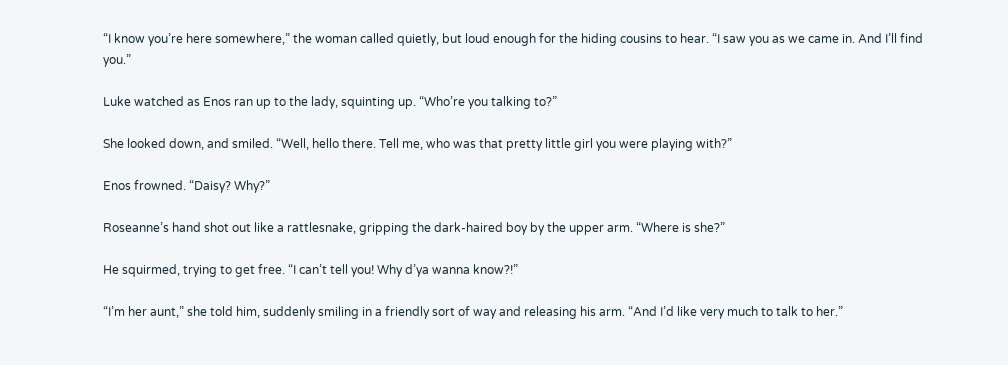“I know you’re here somewhere,” the woman called quietly, but loud enough for the hiding cousins to hear. “I saw you as we came in. And I’ll find you.”

Luke watched as Enos ran up to the lady, squinting up. “Who’re you talking to?”

She looked down, and smiled. “Well, hello there. Tell me, who was that pretty little girl you were playing with?”

Enos frowned. “Daisy? Why?”

Roseanne’s hand shot out like a rattlesnake, gripping the dark-haired boy by the upper arm. “Where is she?”

He squirmed, trying to get free. “I can’t tell you! Why d’ya wanna know?!”

“I’m her aunt,” she told him, suddenly smiling in a friendly sort of way and releasing his arm. “And I’d like very much to talk to her.”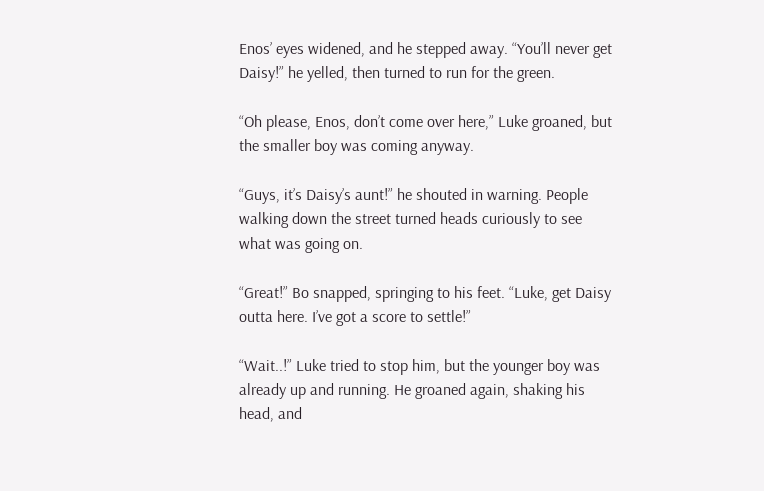Enos’ eyes widened, and he stepped away. “You’ll never get Daisy!” he yelled, then turned to run for the green.

“Oh please, Enos, don’t come over here,” Luke groaned, but the smaller boy was coming anyway.

“Guys, it’s Daisy’s aunt!” he shouted in warning. People walking down the street turned heads curiously to see what was going on.

“Great!” Bo snapped, springing to his feet. “Luke, get Daisy outta here. I’ve got a score to settle!”

“Wait..!” Luke tried to stop him, but the younger boy was already up and running. He groaned again, shaking his head, and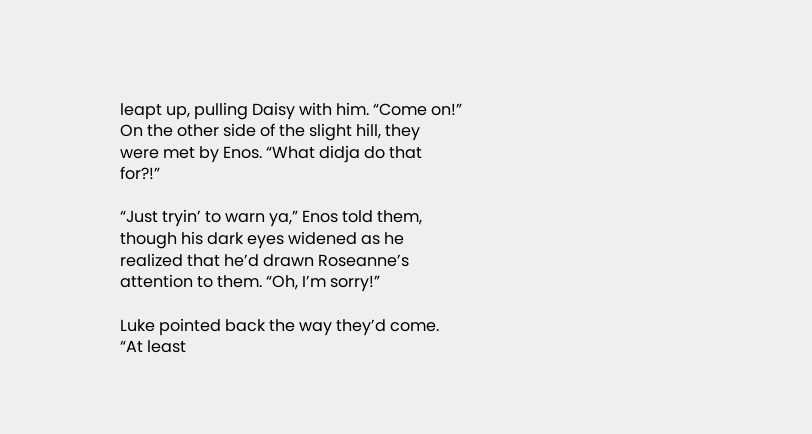leapt up, pulling Daisy with him. “Come on!” On the other side of the slight hill, they were met by Enos. “What didja do that for?!”

“Just tryin’ to warn ya,” Enos told them, though his dark eyes widened as he realized that he’d drawn Roseanne’s attention to them. “Oh, I’m sorry!”

Luke pointed back the way they’d come. “At least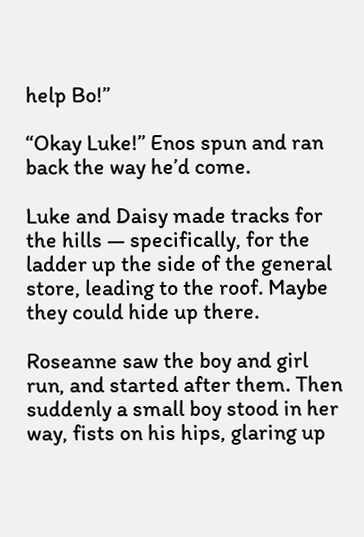help Bo!”

“Okay Luke!” Enos spun and ran back the way he’d come.

Luke and Daisy made tracks for the hills — specifically, for the ladder up the side of the general store, leading to the roof. Maybe they could hide up there.

Roseanne saw the boy and girl run, and started after them. Then suddenly a small boy stood in her way, fists on his hips, glaring up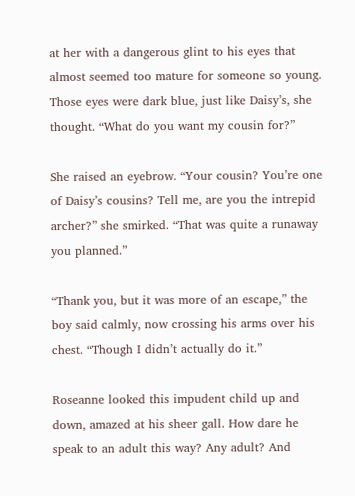at her with a dangerous glint to his eyes that almost seemed too mature for someone so young. Those eyes were dark blue, just like Daisy’s, she thought. “What do you want my cousin for?”

She raised an eyebrow. “Your cousin? You’re one of Daisy’s cousins? Tell me, are you the intrepid archer?” she smirked. “That was quite a runaway you planned.”

“Thank you, but it was more of an escape,” the boy said calmly, now crossing his arms over his chest. “Though I didn’t actually do it.”

Roseanne looked this impudent child up and down, amazed at his sheer gall. How dare he speak to an adult this way? Any adult? And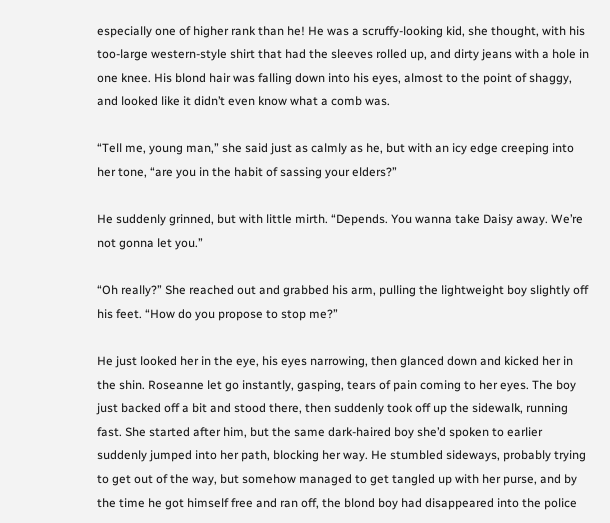especially one of higher rank than he! He was a scruffy-looking kid, she thought, with his too-large western-style shirt that had the sleeves rolled up, and dirty jeans with a hole in one knee. His blond hair was falling down into his eyes, almost to the point of shaggy, and looked like it didn’t even know what a comb was.

“Tell me, young man,” she said just as calmly as he, but with an icy edge creeping into her tone, “are you in the habit of sassing your elders?”

He suddenly grinned, but with little mirth. “Depends. You wanna take Daisy away. We’re not gonna let you.”

“Oh really?” She reached out and grabbed his arm, pulling the lightweight boy slightly off his feet. “How do you propose to stop me?”

He just looked her in the eye, his eyes narrowing, then glanced down and kicked her in the shin. Roseanne let go instantly, gasping, tears of pain coming to her eyes. The boy just backed off a bit and stood there, then suddenly took off up the sidewalk, running fast. She started after him, but the same dark-haired boy she’d spoken to earlier suddenly jumped into her path, blocking her way. He stumbled sideways, probably trying to get out of the way, but somehow managed to get tangled up with her purse, and by the time he got himself free and ran off, the blond boy had disappeared into the police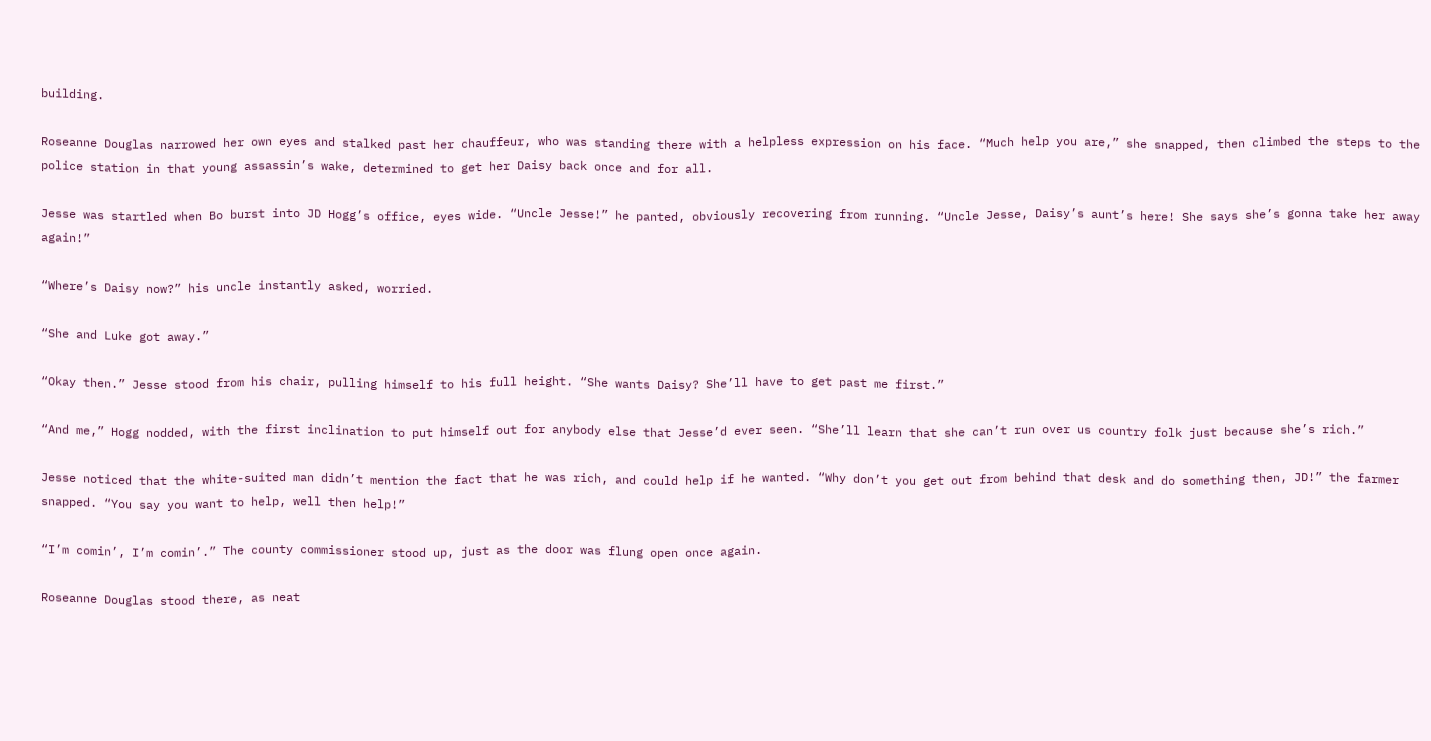building.

Roseanne Douglas narrowed her own eyes and stalked past her chauffeur, who was standing there with a helpless expression on his face. “Much help you are,” she snapped, then climbed the steps to the police station in that young assassin’s wake, determined to get her Daisy back once and for all.

Jesse was startled when Bo burst into JD Hogg’s office, eyes wide. “Uncle Jesse!” he panted, obviously recovering from running. “Uncle Jesse, Daisy’s aunt’s here! She says she’s gonna take her away again!”

“Where’s Daisy now?” his uncle instantly asked, worried.

“She and Luke got away.”

“Okay then.” Jesse stood from his chair, pulling himself to his full height. “She wants Daisy? She’ll have to get past me first.”

“And me,” Hogg nodded, with the first inclination to put himself out for anybody else that Jesse’d ever seen. “She’ll learn that she can’t run over us country folk just because she’s rich.”

Jesse noticed that the white-suited man didn’t mention the fact that he was rich, and could help if he wanted. “Why don’t you get out from behind that desk and do something then, JD!” the farmer snapped. “You say you want to help, well then help!”

“I’m comin’, I’m comin’.” The county commissioner stood up, just as the door was flung open once again.

Roseanne Douglas stood there, as neat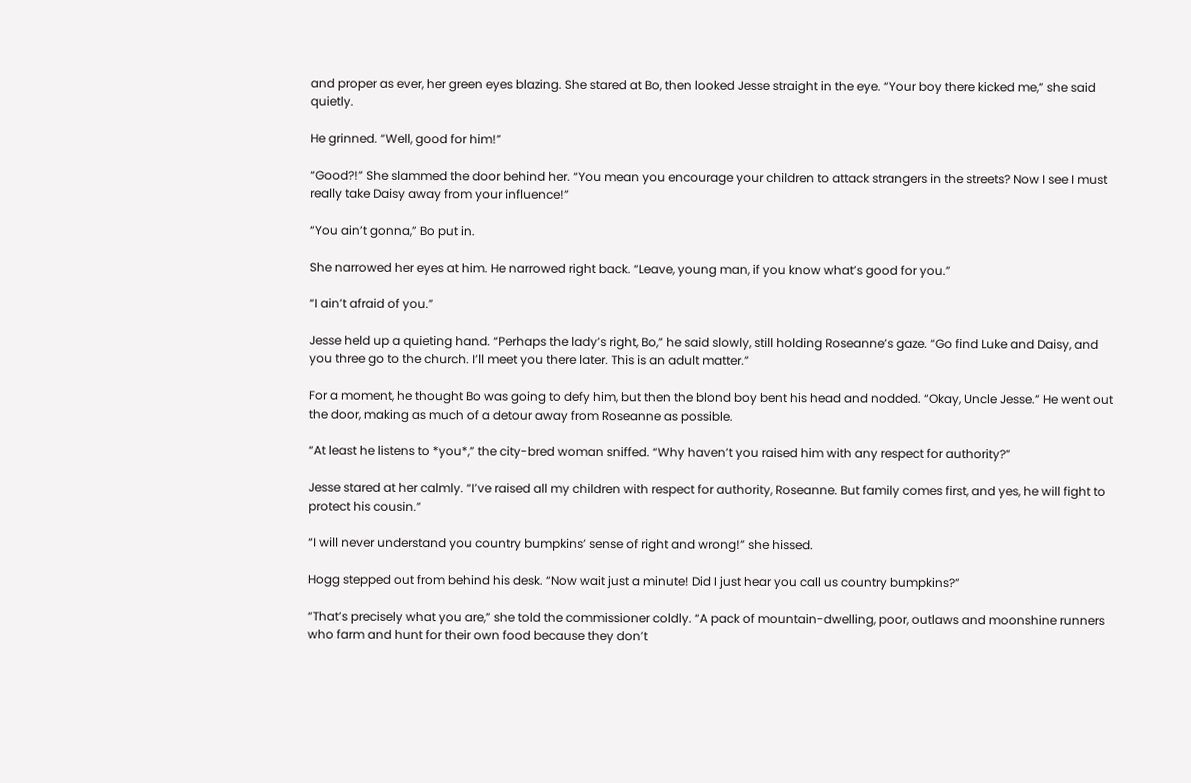and proper as ever, her green eyes blazing. She stared at Bo, then looked Jesse straight in the eye. “Your boy there kicked me,” she said quietly.

He grinned. “Well, good for him!”

“Good?!” She slammed the door behind her. “You mean you encourage your children to attack strangers in the streets? Now I see I must really take Daisy away from your influence!”

“You ain’t gonna,” Bo put in.

She narrowed her eyes at him. He narrowed right back. “Leave, young man, if you know what’s good for you.”

“I ain’t afraid of you.”

Jesse held up a quieting hand. “Perhaps the lady’s right, Bo,” he said slowly, still holding Roseanne’s gaze. “Go find Luke and Daisy, and you three go to the church. I’ll meet you there later. This is an adult matter.”

For a moment, he thought Bo was going to defy him, but then the blond boy bent his head and nodded. “Okay, Uncle Jesse.” He went out the door, making as much of a detour away from Roseanne as possible.

“At least he listens to *you*,” the city-bred woman sniffed. “Why haven’t you raised him with any respect for authority?”

Jesse stared at her calmly. “I’ve raised all my children with respect for authority, Roseanne. But family comes first, and yes, he will fight to protect his cousin.”

“I will never understand you country bumpkins’ sense of right and wrong!” she hissed.

Hogg stepped out from behind his desk. “Now wait just a minute! Did I just hear you call us country bumpkins?”

“That’s precisely what you are,” she told the commissioner coldly. “A pack of mountain-dwelling, poor, outlaws and moonshine runners who farm and hunt for their own food because they don’t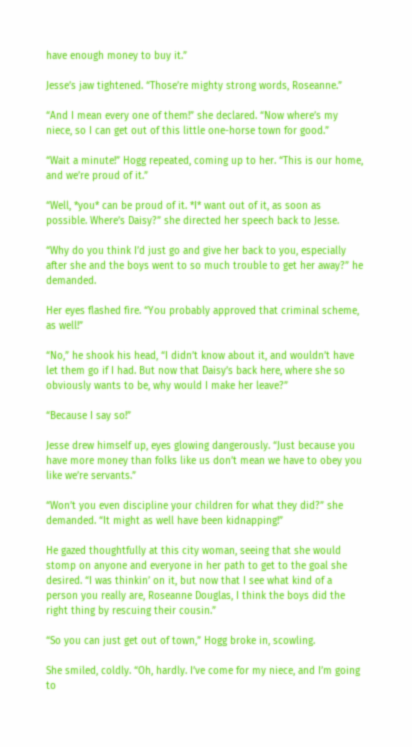have enough money to buy it.”

Jesse’s jaw tightened. “Those’re mighty strong words, Roseanne.”

“And I mean every one of them!” she declared. “Now where’s my niece, so I can get out of this little one-horse town for good.”

“Wait a minute!” Hogg repeated, coming up to her. “This is our home, and we’re proud of it.”

“Well, *you* can be proud of it. *I* want out of it, as soon as possible. Where’s Daisy?” she directed her speech back to Jesse.

“Why do you think I’d just go and give her back to you, especially after she and the boys went to so much trouble to get her away?” he demanded.

Her eyes flashed fire. “You probably approved that criminal scheme, as well!”

“No,” he shook his head, “I didn’t know about it, and wouldn’t have let them go if I had. But now that Daisy’s back here, where she so obviously wants to be, why would I make her leave?”

“Because I say so!”

Jesse drew himself up, eyes glowing dangerously. “Just because you have more money than folks like us don’t mean we have to obey you like we’re servants.”

“Won’t you even discipline your children for what they did?” she demanded. “It might as well have been kidnapping!”

He gazed thoughtfully at this city woman, seeing that she would stomp on anyone and everyone in her path to get to the goal she desired. “I was thinkin’ on it, but now that I see what kind of a person you really are, Roseanne Douglas, I think the boys did the right thing by rescuing their cousin.”

“So you can just get out of town,” Hogg broke in, scowling.

She smiled, coldly. “Oh, hardly. I’ve come for my niece, and I’m going to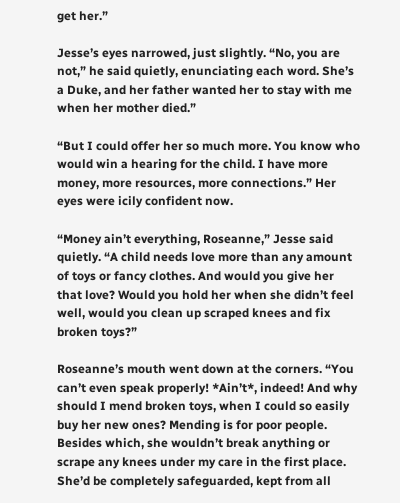get her.”

Jesse’s eyes narrowed, just slightly. “No, you are not,” he said quietly, enunciating each word. She’s a Duke, and her father wanted her to stay with me when her mother died.”

“But I could offer her so much more. You know who would win a hearing for the child. I have more money, more resources, more connections.” Her eyes were icily confident now.

“Money ain’t everything, Roseanne,” Jesse said quietly. “A child needs love more than any amount of toys or fancy clothes. And would you give her that love? Would you hold her when she didn’t feel well, would you clean up scraped knees and fix broken toys?”

Roseanne’s mouth went down at the corners. “You can’t even speak properly! *Ain’t*, indeed! And why should I mend broken toys, when I could so easily buy her new ones? Mending is for poor people. Besides which, she wouldn’t break anything or scrape any knees under my care in the first place. She’d be completely safeguarded, kept from all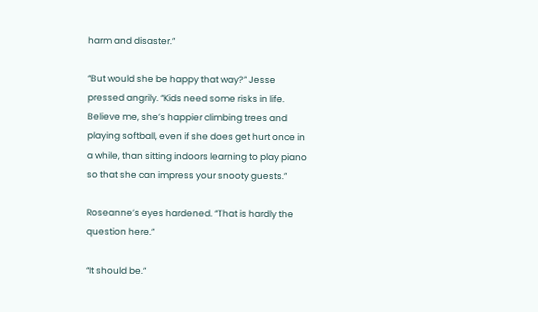harm and disaster.”

“But would she be happy that way?” Jesse pressed angrily. “Kids need some risks in life. Believe me, she’s happier climbing trees and playing softball, even if she does get hurt once in a while, than sitting indoors learning to play piano so that she can impress your snooty guests.”

Roseanne’s eyes hardened. “That is hardly the question here.”

“It should be.”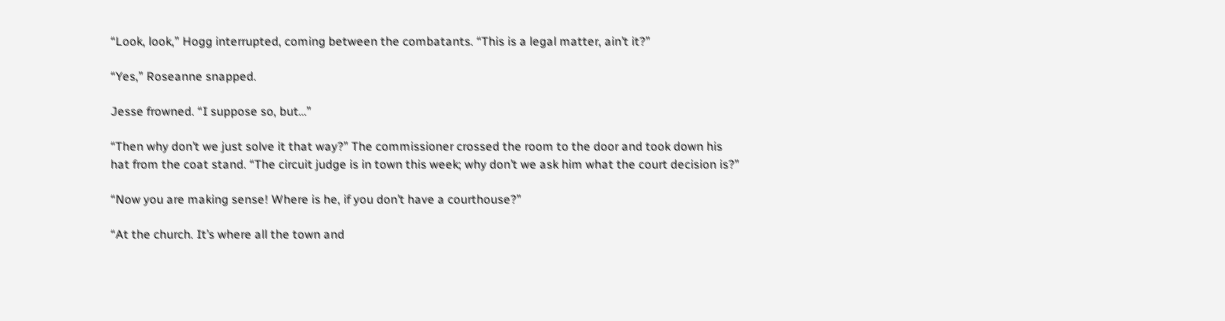“Look, look,” Hogg interrupted, coming between the combatants. “This is a legal matter, ain’t it?”

“Yes,” Roseanne snapped.

Jesse frowned. “I suppose so, but…”

“Then why don’t we just solve it that way?” The commissioner crossed the room to the door and took down his hat from the coat stand. “The circuit judge is in town this week; why don’t we ask him what the court decision is?”

“Now you are making sense! Where is he, if you don’t have a courthouse?”

“At the church. It’s where all the town and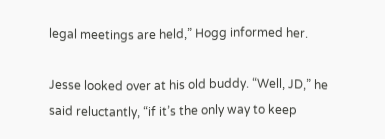legal meetings are held,” Hogg informed her.

Jesse looked over at his old buddy. “Well, JD,” he said reluctantly, “if it’s the only way to keep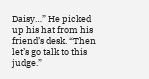Daisy…” He picked up his hat from his friend’s desk. “Then let’s go talk to this judge.”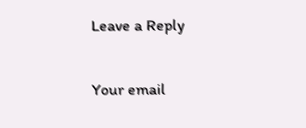Leave a Reply

Your email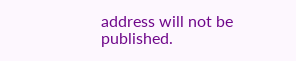address will not be published.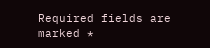Required fields are marked *